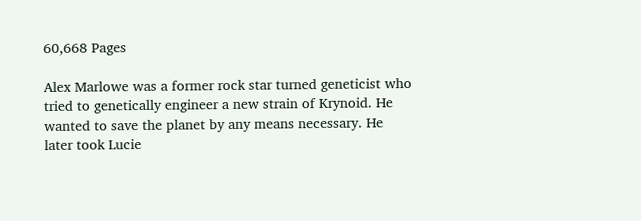60,668 Pages

Alex Marlowe was a former rock star turned geneticist who tried to genetically engineer a new strain of Krynoid. He wanted to save the planet by any means necessary. He later took Lucie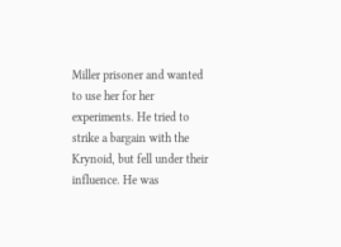Miller prisoner and wanted to use her for her experiments. He tried to strike a bargain with the Krynoid, but fell under their influence. He was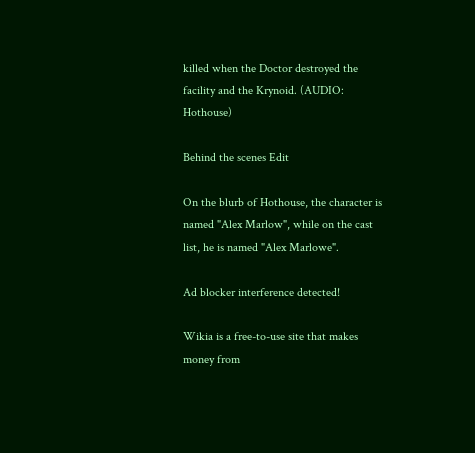killed when the Doctor destroyed the facility and the Krynoid. (AUDIO: Hothouse)

Behind the scenes Edit

On the blurb of Hothouse, the character is named "Alex Marlow", while on the cast list, he is named "Alex Marlowe".

Ad blocker interference detected!

Wikia is a free-to-use site that makes money from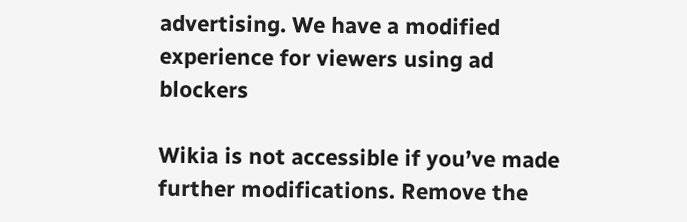advertising. We have a modified experience for viewers using ad blockers

Wikia is not accessible if you’ve made further modifications. Remove the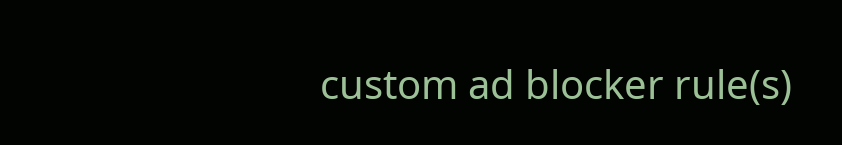custom ad blocker rule(s)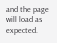and the page will load as expected.